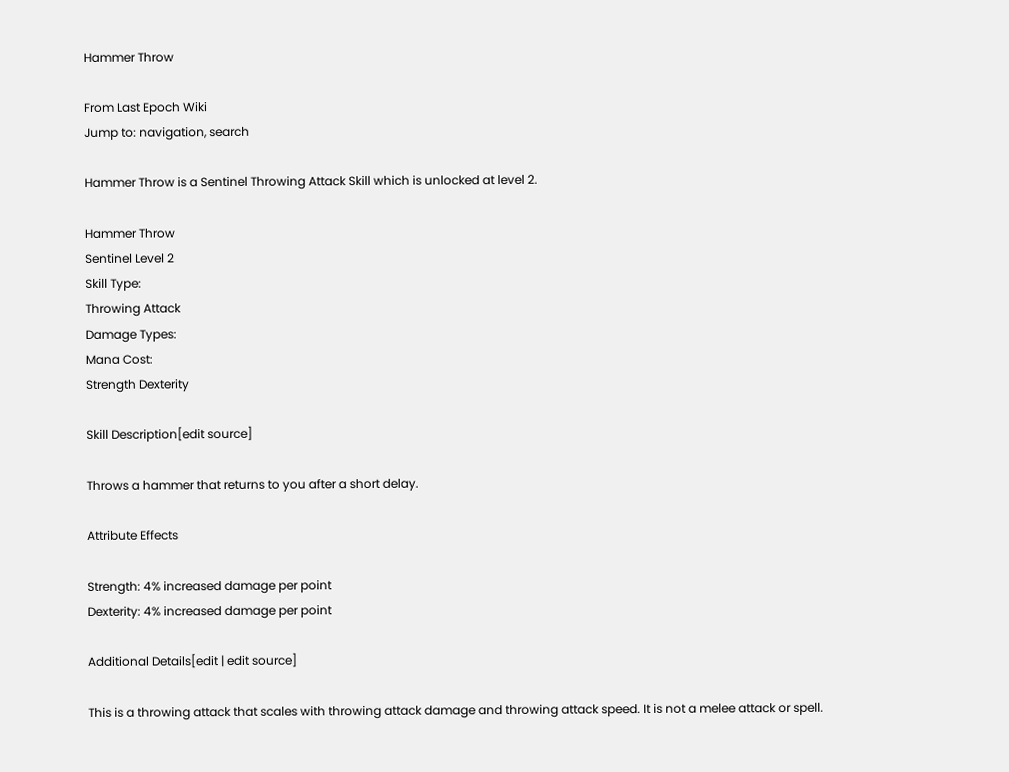Hammer Throw

From Last Epoch Wiki
Jump to: navigation, search

Hammer Throw is a Sentinel Throwing Attack Skill which is unlocked at level 2.

Hammer Throw
Sentinel Level 2
Skill Type:
Throwing Attack
Damage Types:
Mana Cost:
Strength Dexterity

Skill Description[edit source]

Throws a hammer that returns to you after a short delay.

Attribute Effects

Strength: 4% increased damage per point
Dexterity: 4% increased damage per point

Additional Details[edit | edit source]

This is a throwing attack that scales with throwing attack damage and throwing attack speed. It is not a melee attack or spell.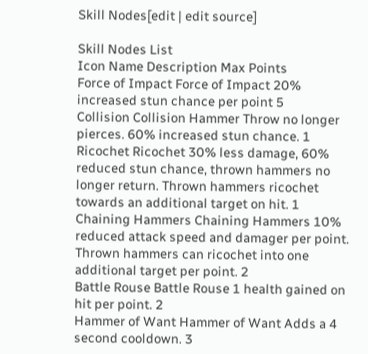Skill Nodes[edit | edit source]

Skill Nodes List
Icon Name Description Max Points
Force of Impact Force of Impact 20% increased stun chance per point 5
Collision Collision Hammer Throw no longer pierces. 60% increased stun chance. 1
Ricochet Ricochet 30% less damage, 60% reduced stun chance, thrown hammers no longer return. Thrown hammers ricochet towards an additional target on hit. 1
Chaining Hammers Chaining Hammers 10% reduced attack speed and damager per point. Thrown hammers can ricochet into one additional target per point. 2
Battle Rouse Battle Rouse 1 health gained on hit per point. 2
Hammer of Want Hammer of Want Adds a 4 second cooldown. 3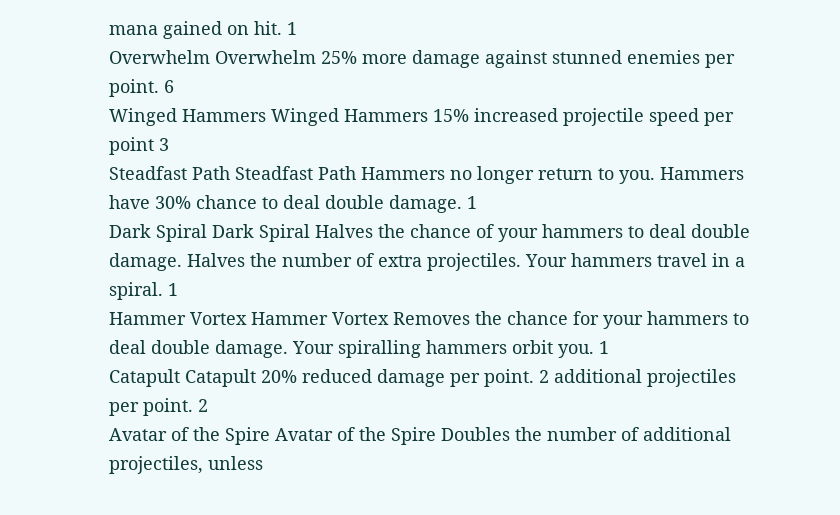mana gained on hit. 1
Overwhelm Overwhelm 25% more damage against stunned enemies per point. 6
Winged Hammers Winged Hammers 15% increased projectile speed per point 3
Steadfast Path Steadfast Path Hammers no longer return to you. Hammers have 30% chance to deal double damage. 1
Dark Spiral Dark Spiral Halves the chance of your hammers to deal double damage. Halves the number of extra projectiles. Your hammers travel in a spiral. 1
Hammer Vortex Hammer Vortex Removes the chance for your hammers to deal double damage. Your spiralling hammers orbit you. 1
Catapult Catapult 20% reduced damage per point. 2 additional projectiles per point. 2
Avatar of the Spire Avatar of the Spire Doubles the number of additional projectiles, unless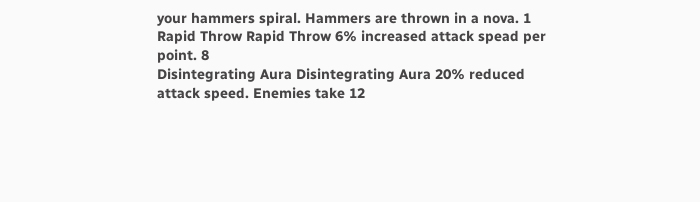your hammers spiral. Hammers are thrown in a nova. 1
Rapid Throw Rapid Throw 6% increased attack spead per point. 8
Disintegrating Aura Disintegrating Aura 20% reduced attack speed. Enemies take 12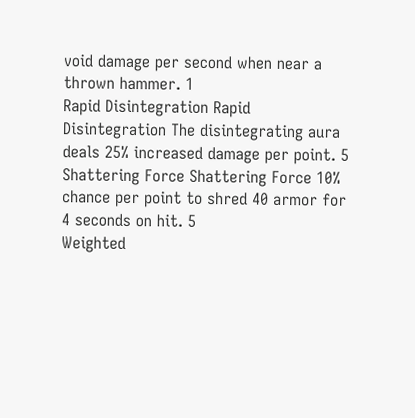void damage per second when near a thrown hammer. 1
Rapid Disintegration Rapid Disintegration The disintegrating aura deals 25% increased damage per point. 5
Shattering Force Shattering Force 10% chance per point to shred 40 armor for 4 seconds on hit. 5
Weighted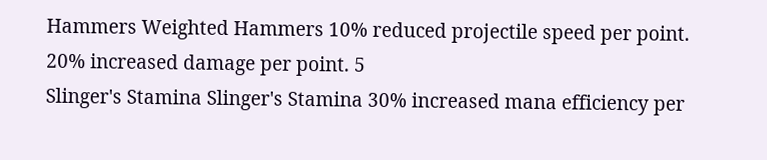Hammers Weighted Hammers 10% reduced projectile speed per point. 20% increased damage per point. 5
Slinger's Stamina Slinger's Stamina 30% increased mana efficiency per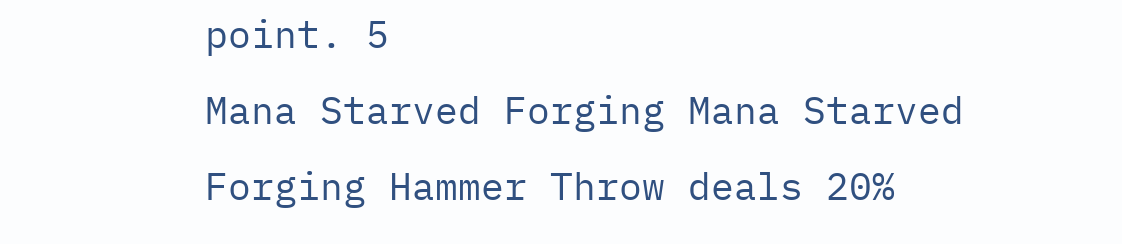point. 5
Mana Starved Forging Mana Starved Forging Hammer Throw deals 20%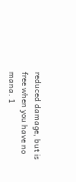reduced damage, but is free when you have no mana. 1